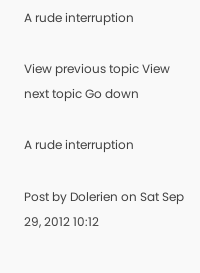A rude interruption

View previous topic View next topic Go down

A rude interruption

Post by Dolerien on Sat Sep 29, 2012 10:12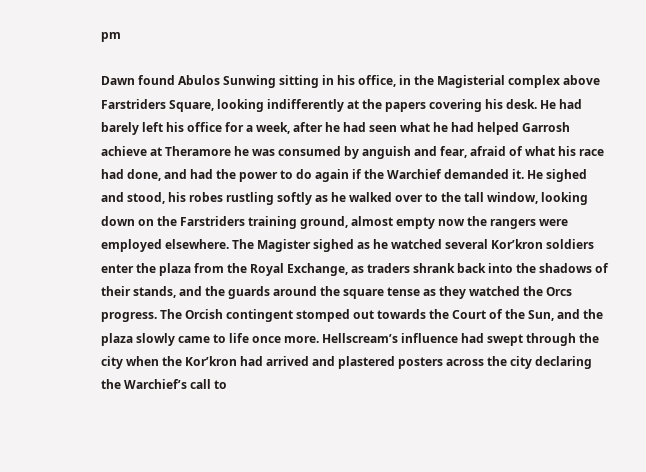pm

Dawn found Abulos Sunwing sitting in his office, in the Magisterial complex above Farstriders Square, looking indifferently at the papers covering his desk. He had barely left his office for a week, after he had seen what he had helped Garrosh achieve at Theramore he was consumed by anguish and fear, afraid of what his race had done, and had the power to do again if the Warchief demanded it. He sighed and stood, his robes rustling softly as he walked over to the tall window, looking down on the Farstriders training ground, almost empty now the rangers were employed elsewhere. The Magister sighed as he watched several Kor’kron soldiers enter the plaza from the Royal Exchange, as traders shrank back into the shadows of their stands, and the guards around the square tense as they watched the Orcs progress. The Orcish contingent stomped out towards the Court of the Sun, and the plaza slowly came to life once more. Hellscream’s influence had swept through the city when the Kor’kron had arrived and plastered posters across the city declaring the Warchief’s call to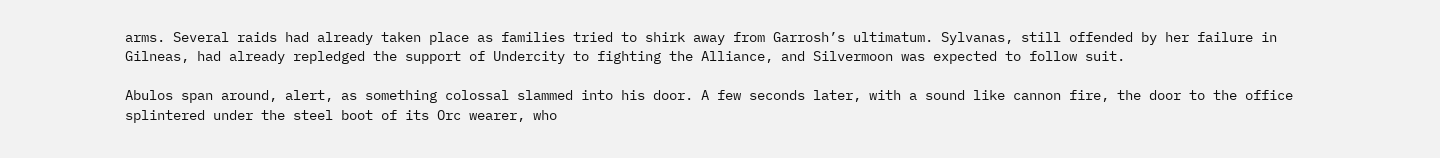arms. Several raids had already taken place as families tried to shirk away from Garrosh’s ultimatum. Sylvanas, still offended by her failure in Gilneas, had already repledged the support of Undercity to fighting the Alliance, and Silvermoon was expected to follow suit.

Abulos span around, alert, as something colossal slammed into his door. A few seconds later, with a sound like cannon fire, the door to the office splintered under the steel boot of its Orc wearer, who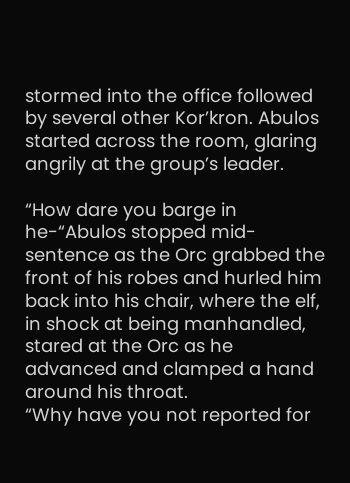stormed into the office followed by several other Kor’kron. Abulos started across the room, glaring angrily at the group’s leader.

“How dare you barge in he-“Abulos stopped mid-sentence as the Orc grabbed the front of his robes and hurled him back into his chair, where the elf, in shock at being manhandled, stared at the Orc as he advanced and clamped a hand around his throat.
“Why have you not reported for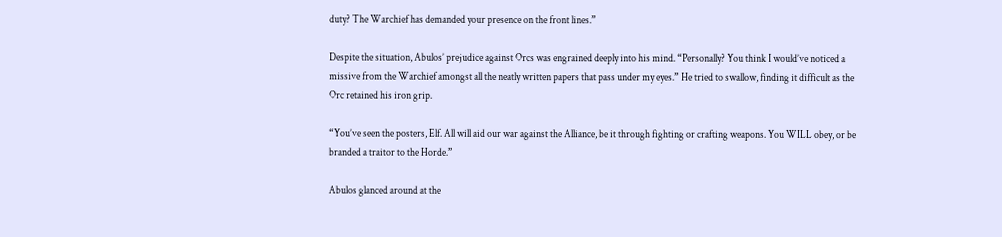duty? The Warchief has demanded your presence on the front lines.”

Despite the situation, Abulos’ prejudice against Orcs was engrained deeply into his mind. “Personally? You think I would’ve noticed a missive from the Warchief amongst all the neatly written papers that pass under my eyes.” He tried to swallow, finding it difficult as the Orc retained his iron grip.

“You’ve seen the posters, Elf. All will aid our war against the Alliance, be it through fighting or crafting weapons. You WILL obey, or be branded a traitor to the Horde.”

Abulos glanced around at the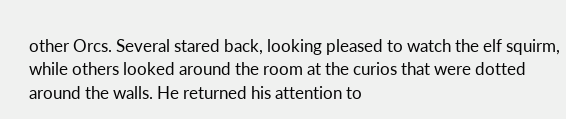other Orcs. Several stared back, looking pleased to watch the elf squirm, while others looked around the room at the curios that were dotted around the walls. He returned his attention to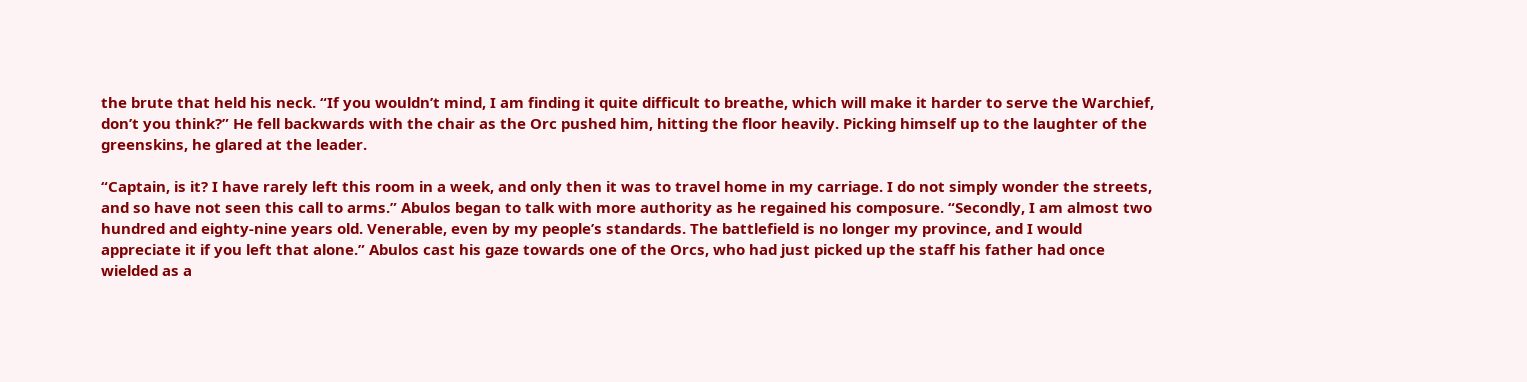the brute that held his neck. “If you wouldn’t mind, I am finding it quite difficult to breathe, which will make it harder to serve the Warchief, don’t you think?” He fell backwards with the chair as the Orc pushed him, hitting the floor heavily. Picking himself up to the laughter of the greenskins, he glared at the leader.

“Captain, is it? I have rarely left this room in a week, and only then it was to travel home in my carriage. I do not simply wonder the streets, and so have not seen this call to arms.” Abulos began to talk with more authority as he regained his composure. “Secondly, I am almost two hundred and eighty-nine years old. Venerable, even by my people’s standards. The battlefield is no longer my province, and I would appreciate it if you left that alone.” Abulos cast his gaze towards one of the Orcs, who had just picked up the staff his father had once wielded as a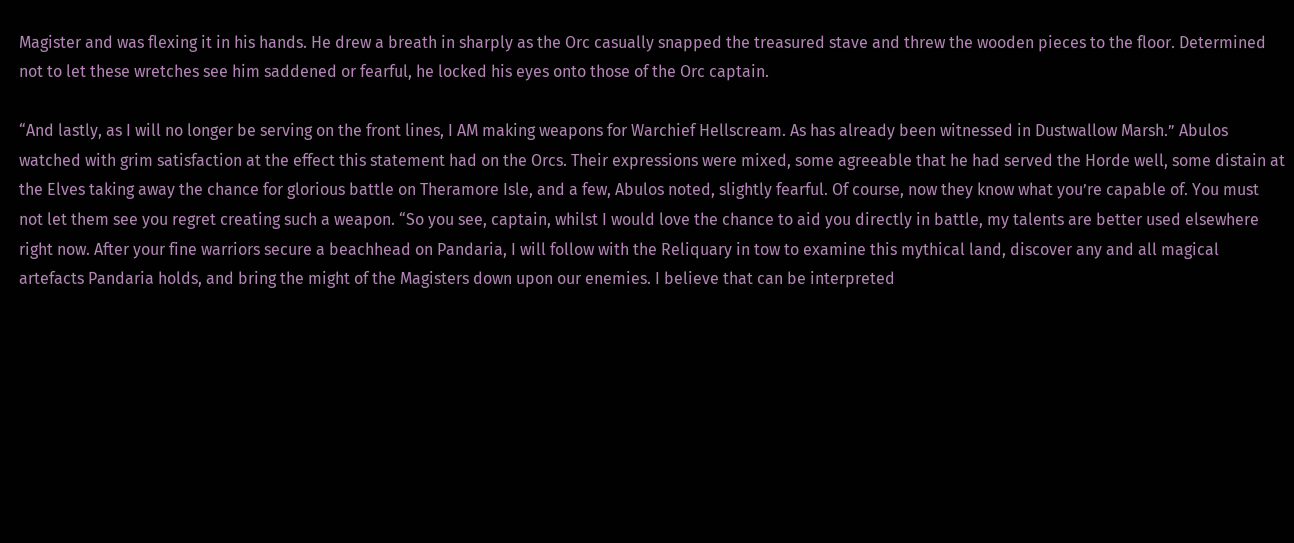Magister and was flexing it in his hands. He drew a breath in sharply as the Orc casually snapped the treasured stave and threw the wooden pieces to the floor. Determined not to let these wretches see him saddened or fearful, he locked his eyes onto those of the Orc captain.

“And lastly, as I will no longer be serving on the front lines, I AM making weapons for Warchief Hellscream. As has already been witnessed in Dustwallow Marsh.” Abulos watched with grim satisfaction at the effect this statement had on the Orcs. Their expressions were mixed, some agreeable that he had served the Horde well, some distain at the Elves taking away the chance for glorious battle on Theramore Isle, and a few, Abulos noted, slightly fearful. Of course, now they know what you’re capable of. You must not let them see you regret creating such a weapon. “So you see, captain, whilst I would love the chance to aid you directly in battle, my talents are better used elsewhere right now. After your fine warriors secure a beachhead on Pandaria, I will follow with the Reliquary in tow to examine this mythical land, discover any and all magical artefacts Pandaria holds, and bring the might of the Magisters down upon our enemies. I believe that can be interpreted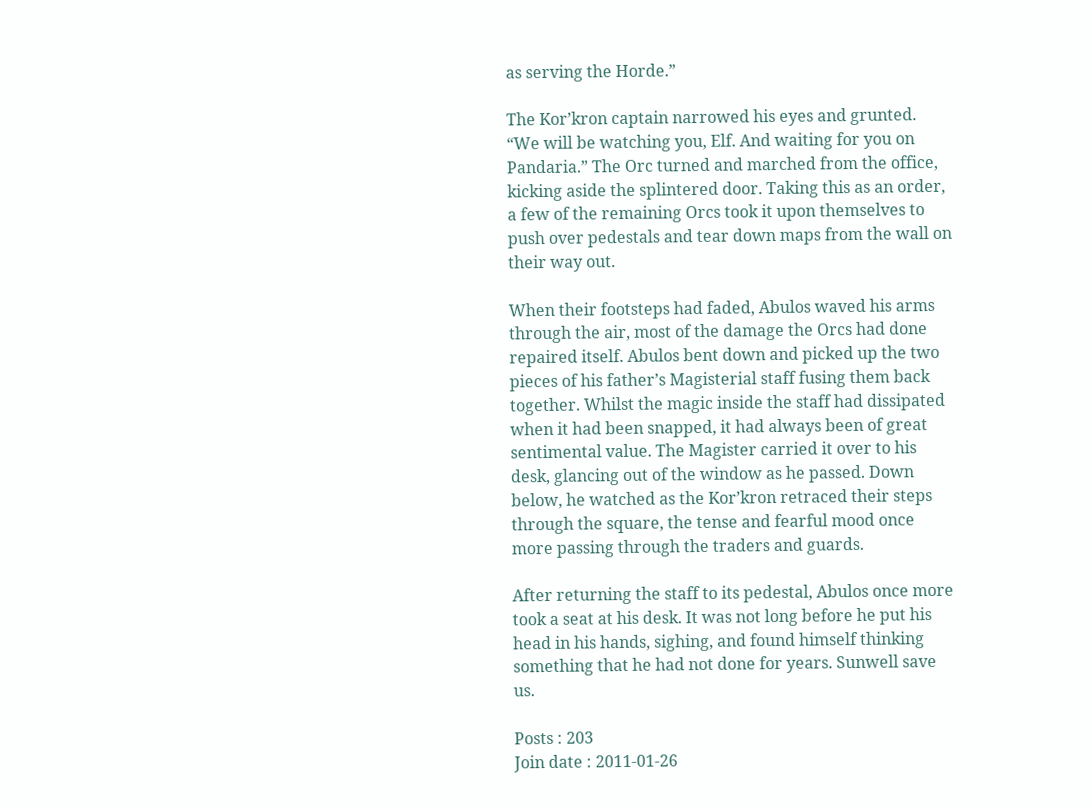as serving the Horde.”

The Kor’kron captain narrowed his eyes and grunted. “We will be watching you, Elf. And waiting for you on Pandaria.” The Orc turned and marched from the office, kicking aside the splintered door. Taking this as an order, a few of the remaining Orcs took it upon themselves to push over pedestals and tear down maps from the wall on their way out.

When their footsteps had faded, Abulos waved his arms through the air, most of the damage the Orcs had done repaired itself. Abulos bent down and picked up the two pieces of his father’s Magisterial staff fusing them back together. Whilst the magic inside the staff had dissipated when it had been snapped, it had always been of great sentimental value. The Magister carried it over to his desk, glancing out of the window as he passed. Down below, he watched as the Kor’kron retraced their steps through the square, the tense and fearful mood once more passing through the traders and guards.

After returning the staff to its pedestal, Abulos once more took a seat at his desk. It was not long before he put his head in his hands, sighing, and found himself thinking something that he had not done for years. Sunwell save us.

Posts : 203
Join date : 2011-01-26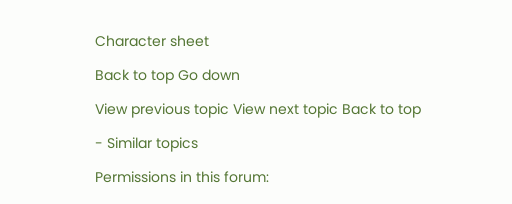Character sheet

Back to top Go down

View previous topic View next topic Back to top

- Similar topics

Permissions in this forum: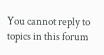You cannot reply to topics in this forum